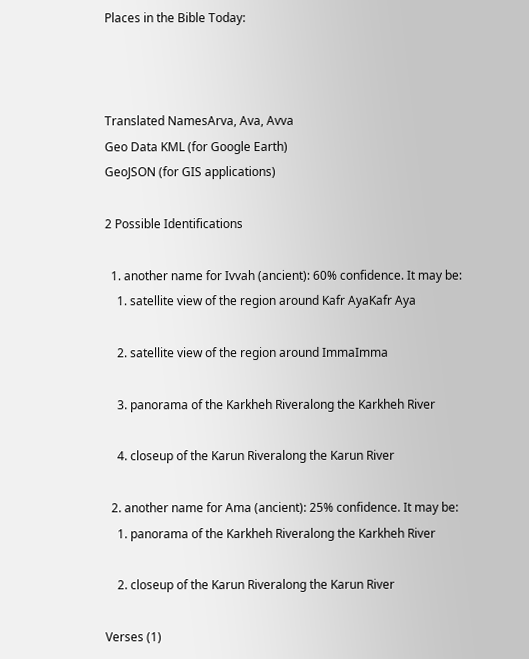Places in the Bible Today:



Translated NamesArva, Ava, Avva
Geo Data KML (for Google Earth)
GeoJSON (for GIS applications)

2 Possible Identifications

  1. another name for Ivvah (ancient): 60% confidence. It may be:
    1. satellite view of the region around Kafr AyaKafr Aya

    2. satellite view of the region around ImmaImma

    3. panorama of the Karkheh Riveralong the Karkheh River

    4. closeup of the Karun Riveralong the Karun River

  2. another name for Ama (ancient): 25% confidence. It may be:
    1. panorama of the Karkheh Riveralong the Karkheh River

    2. closeup of the Karun Riveralong the Karun River

Verses (1)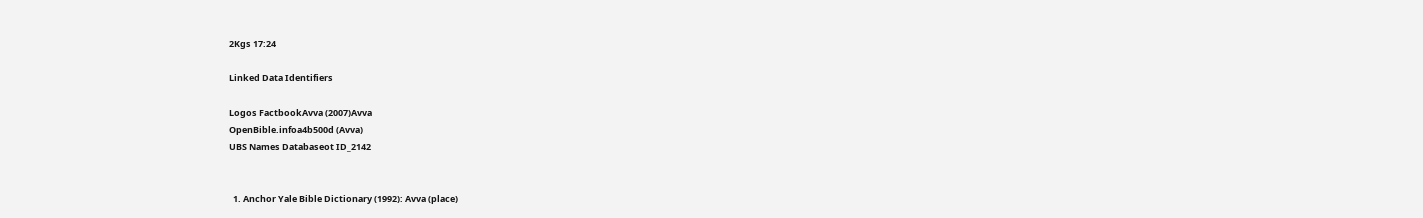2Kgs 17:24

Linked Data Identifiers

Logos FactbookAvva (2007)Avva
OpenBible.infoa4b500d (Avva)
UBS Names Databaseot ID_2142


  1. Anchor Yale Bible Dictionary (1992): Avva (place)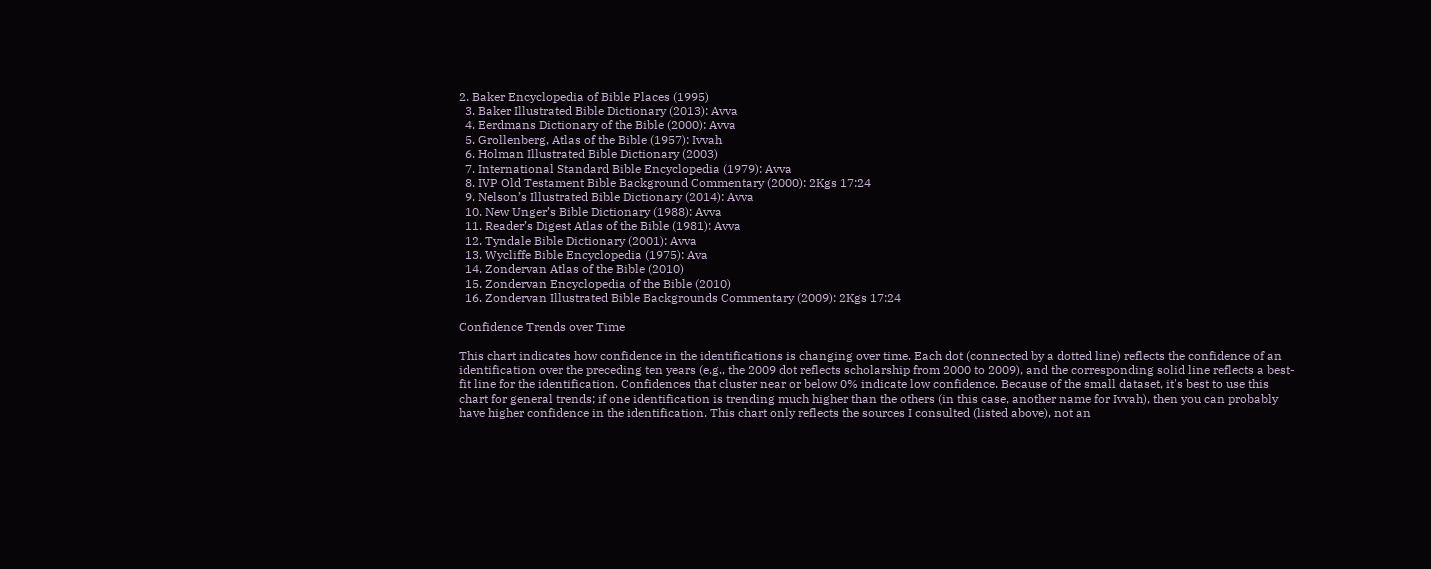2. Baker Encyclopedia of Bible Places (1995)
  3. Baker Illustrated Bible Dictionary (2013): Avva
  4. Eerdmans Dictionary of the Bible (2000): Avva
  5. Grollenberg, Atlas of the Bible (1957): Ivvah
  6. Holman Illustrated Bible Dictionary (2003)
  7. International Standard Bible Encyclopedia (1979): Avva
  8. IVP Old Testament Bible Background Commentary (2000): 2Kgs 17:24
  9. Nelson’s Illustrated Bible Dictionary (2014): Avva
  10. New Unger’s Bible Dictionary (1988): Avva
  11. Reader’s Digest Atlas of the Bible (1981): Avva
  12. Tyndale Bible Dictionary (2001): Avva
  13. Wycliffe Bible Encyclopedia (1975): Ava
  14. Zondervan Atlas of the Bible (2010)
  15. Zondervan Encyclopedia of the Bible (2010)
  16. Zondervan Illustrated Bible Backgrounds Commentary (2009): 2Kgs 17:24

Confidence Trends over Time

This chart indicates how confidence in the identifications is changing over time. Each dot (connected by a dotted line) reflects the confidence of an identification over the preceding ten years (e.g., the 2009 dot reflects scholarship from 2000 to 2009), and the corresponding solid line reflects a best-fit line for the identification. Confidences that cluster near or below 0% indicate low confidence. Because of the small dataset, it's best to use this chart for general trends; if one identification is trending much higher than the others (in this case, another name for Ivvah), then you can probably have higher confidence in the identification. This chart only reflects the sources I consulted (listed above), not an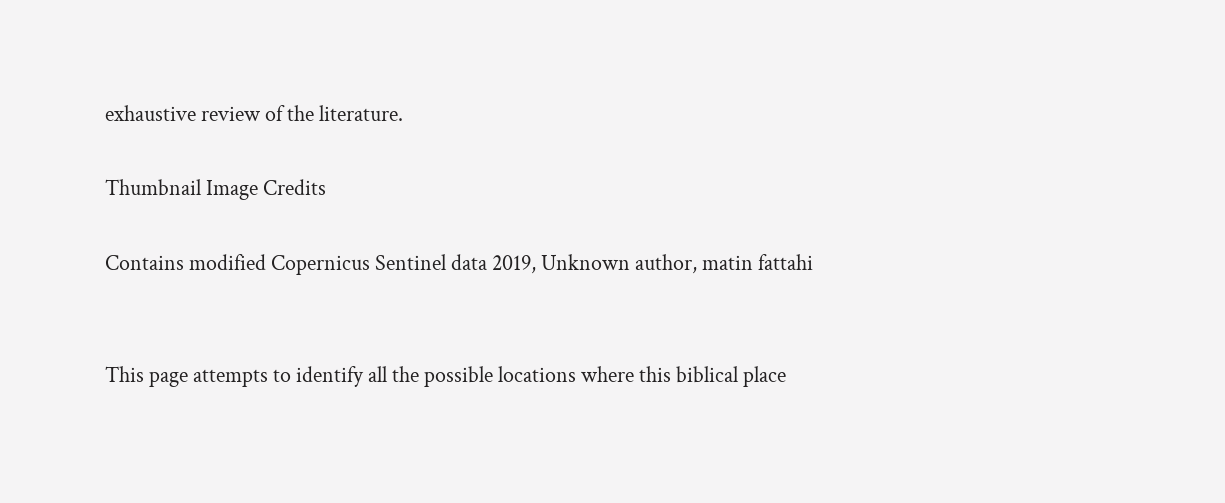exhaustive review of the literature.

Thumbnail Image Credits

Contains modified Copernicus Sentinel data 2019, Unknown author, matin fattahi


This page attempts to identify all the possible locations where this biblical place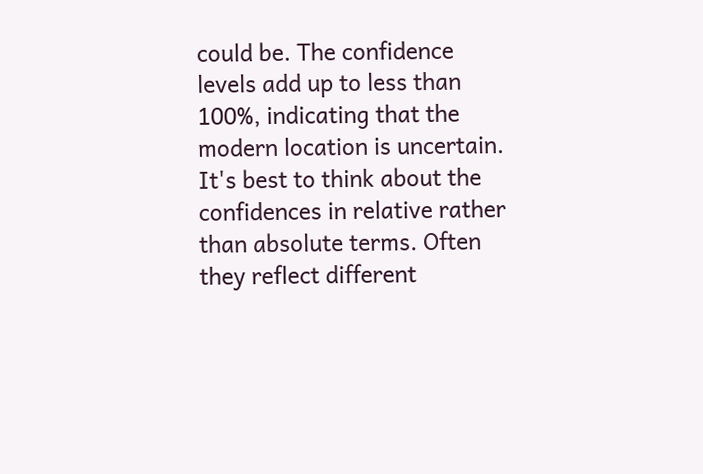could be. The confidence levels add up to less than 100%, indicating that the modern location is uncertain. It's best to think about the confidences in relative rather than absolute terms. Often they reflect different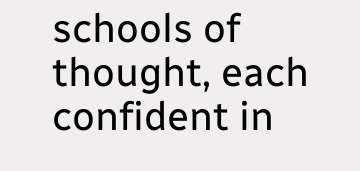schools of thought, each confident in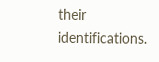their identifications.